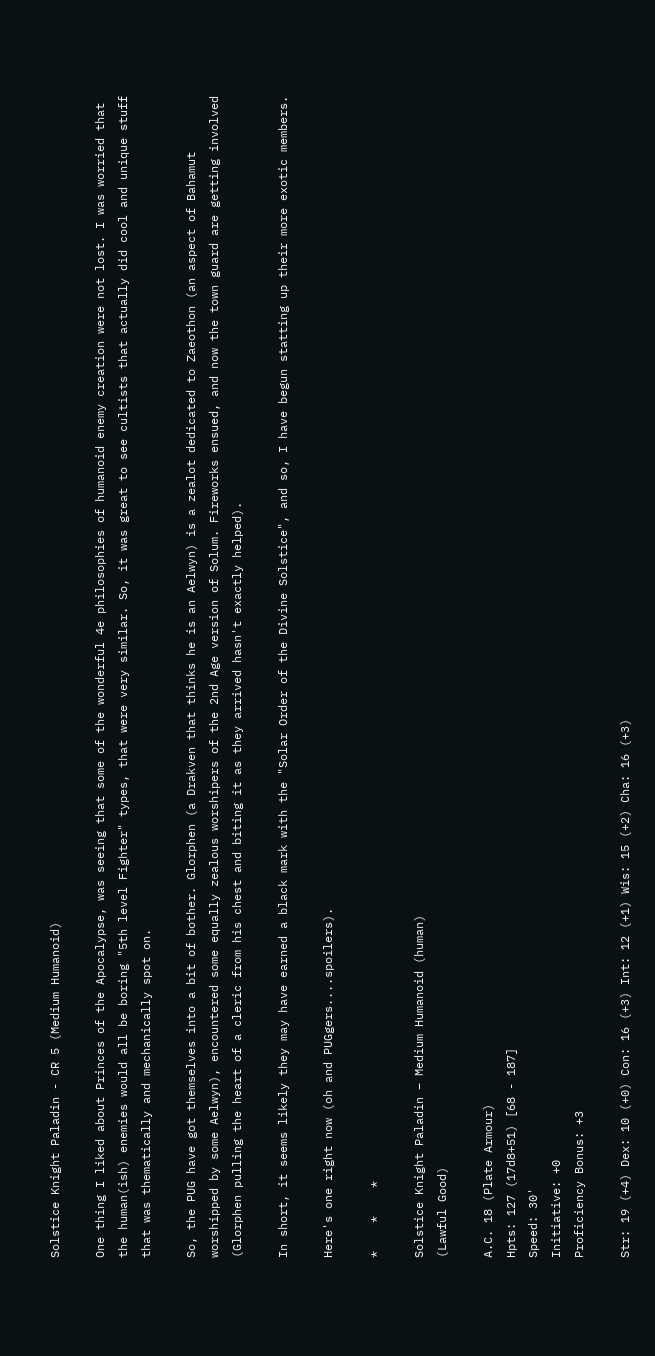Solstice Knight Paladin - CR 5 (Medium Humanoid)

One thing I liked about Princes of the Apocalypse, was seeing that some of the wonderful 4e philosophies of humanoid enemy creation were not lost. I was worried that the human(ish) enemies would all be boring "5th level Fighter" types, that were very similar. So, it was great to see cultists that actually did cool and unique stuff that was thematically and mechanically spot on.

So, the PUG have got themselves into a bit of bother. Glorphen (a Drakven that thinks he is an Aelwyn) is a zealot dedicated to Zaeothon (an aspect of Bahamut worshipped by some Aelwyn), encountered some equally zealous worshipers of the 2nd Age version of Solum. Fireworks ensued, and now the town guard are getting involved (Glorphen pulling the heart of a cleric from his chest and biting it as they arrived hasn't exactly helped).

In short, it seems likely they may have earned a black mark with the "Solar Order of the Divine Solstice", and so, I have begun statting up their more exotic members.

Here's one right now (oh and PUGgers....spoilers).

*    *    *

Solstice Knight Paladin – Medium Humanoid (human)
(Lawful Good)

A.C. 18 (Plate Armour)
Hpts: 127 (17d8+51) [68 - 187]
Speed: 30'
Initiative: +0
Proficiency Bonus: +3

Str: 19 (+4) Dex: 10 (+0) Con: 16 (+3) Int: 12 (+1) Wis: 15 (+2) Cha: 16 (+3)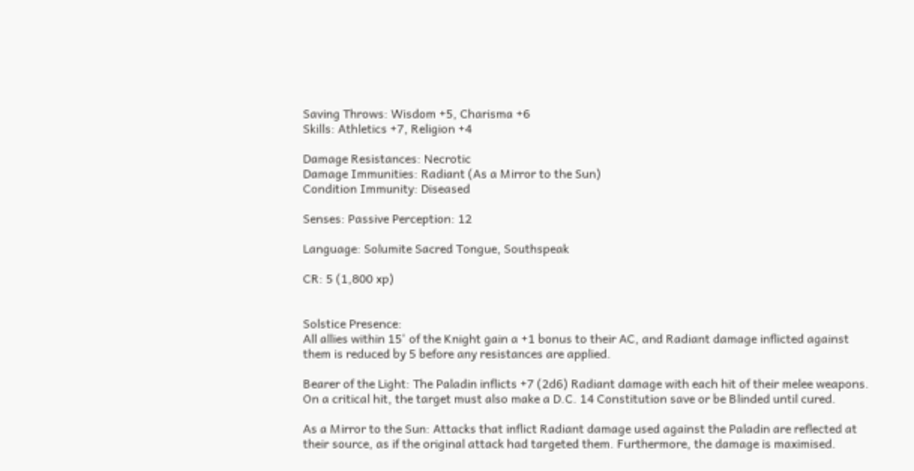Saving Throws: Wisdom +5, Charisma +6
Skills: Athletics +7, Religion +4

Damage Resistances: Necrotic
Damage Immunities: Radiant (As a Mirror to the Sun)
Condition Immunity: Diseased

Senses: Passive Perception: 12

Language: Solumite Sacred Tongue, Southspeak

CR: 5 (1,800 xp)


Solstice Presence:
All allies within 15' of the Knight gain a +1 bonus to their AC, and Radiant damage inflicted against them is reduced by 5 before any resistances are applied.

Bearer of the Light: The Paladin inflicts +7 (2d6) Radiant damage with each hit of their melee weapons. On a critical hit, the target must also make a D.C. 14 Constitution save or be Blinded until cured.

As a Mirror to the Sun: Attacks that inflict Radiant damage used against the Paladin are reflected at their source, as if the original attack had targeted them. Furthermore, the damage is maximised.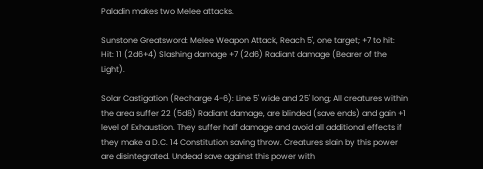Paladin makes two Melee attacks.

Sunstone Greatsword: Melee Weapon Attack, Reach 5', one target; +7 to hit: Hit: 11 (2d6+4) Slashing damage +7 (2d6) Radiant damage (Bearer of the Light).

Solar Castigation (Recharge 4-6): Line 5' wide and 25' long; All creatures within the area suffer 22 (5d8) Radiant damage, are blinded (save ends) and gain +1 level of Exhaustion. They suffer half damage and avoid all additional effects if they make a D.C. 14 Constitution saving throw. Creatures slain by this power are disintegrated. Undead save against this power with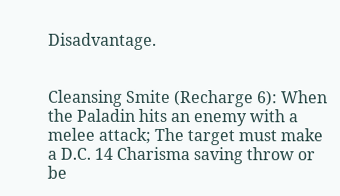Disadvantage.


Cleansing Smite (Recharge 6): When the Paladin hits an enemy with a melee attack; The target must make a D.C. 14 Charisma saving throw or be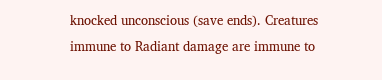knocked unconscious (save ends). Creatures immune to Radiant damage are immune to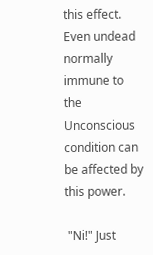this effect. Even undead normally immune to the Unconscious condition can be affected by this power.

 "Ni!" Just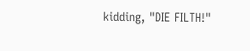kidding, "DIE FILTH!"